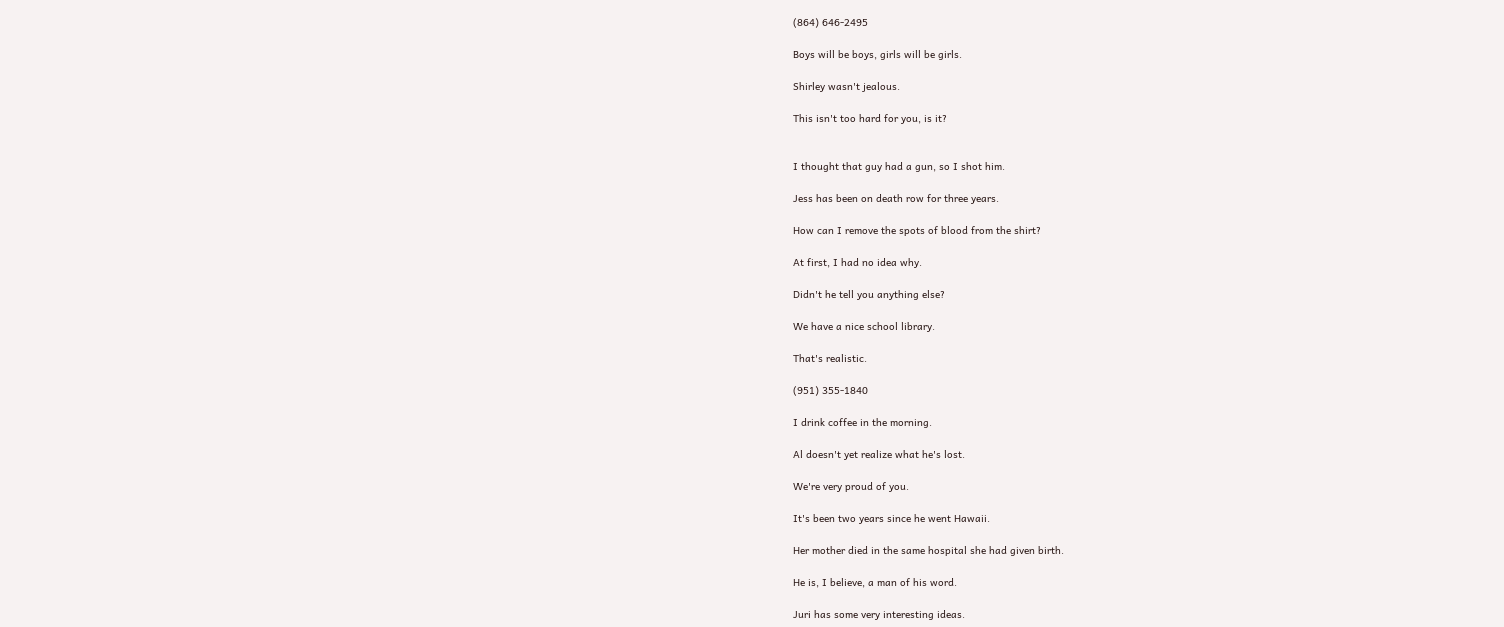(864) 646-2495

Boys will be boys, girls will be girls.

Shirley wasn't jealous.

This isn't too hard for you, is it?


I thought that guy had a gun, so I shot him.

Jess has been on death row for three years.

How can I remove the spots of blood from the shirt?

At first, I had no idea why.

Didn't he tell you anything else?

We have a nice school library.

That's realistic.

(951) 355-1840

I drink coffee in the morning.

Al doesn't yet realize what he's lost.

We're very proud of you.

It's been two years since he went Hawaii.

Her mother died in the same hospital she had given birth.

He is, I believe, a man of his word.

Juri has some very interesting ideas.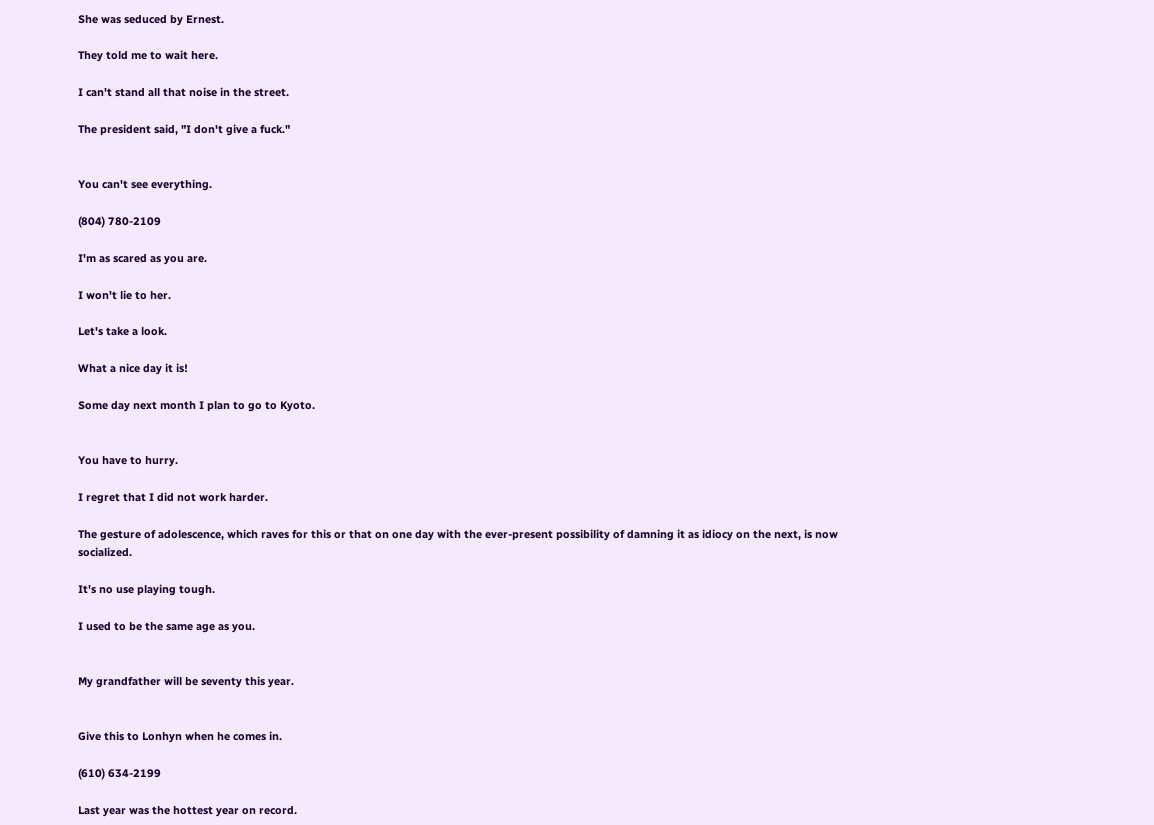She was seduced by Ernest.

They told me to wait here.

I can't stand all that noise in the street.

The president said, "I don't give a fuck."


You can't see everything.

(804) 780-2109

I'm as scared as you are.

I won't lie to her.

Let's take a look.

What a nice day it is!

Some day next month I plan to go to Kyoto.


You have to hurry.

I regret that I did not work harder.

The gesture of adolescence, which raves for this or that on one day with the ever-present possibility of damning it as idiocy on the next, is now socialized.

It's no use playing tough.

I used to be the same age as you.


My grandfather will be seventy this year.


Give this to Lonhyn when he comes in.

(610) 634-2199

Last year was the hottest year on record.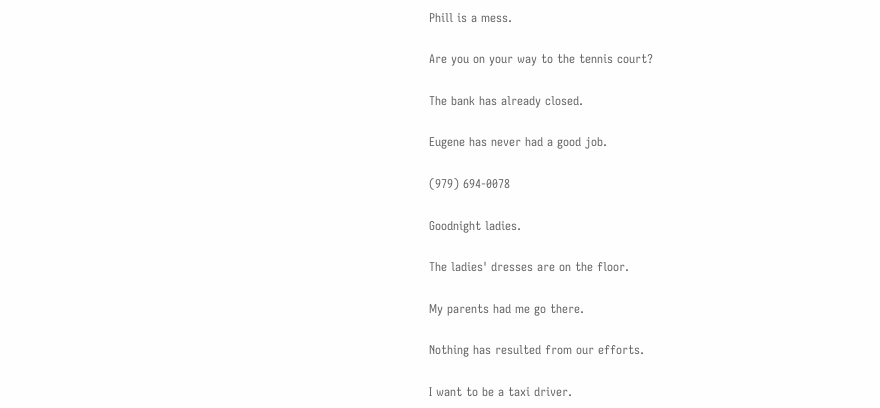Phill is a mess.

Are you on your way to the tennis court?

The bank has already closed.

Eugene has never had a good job.

(979) 694-0078

Goodnight ladies.

The ladies' dresses are on the floor.

My parents had me go there.

Nothing has resulted from our efforts.

I want to be a taxi driver.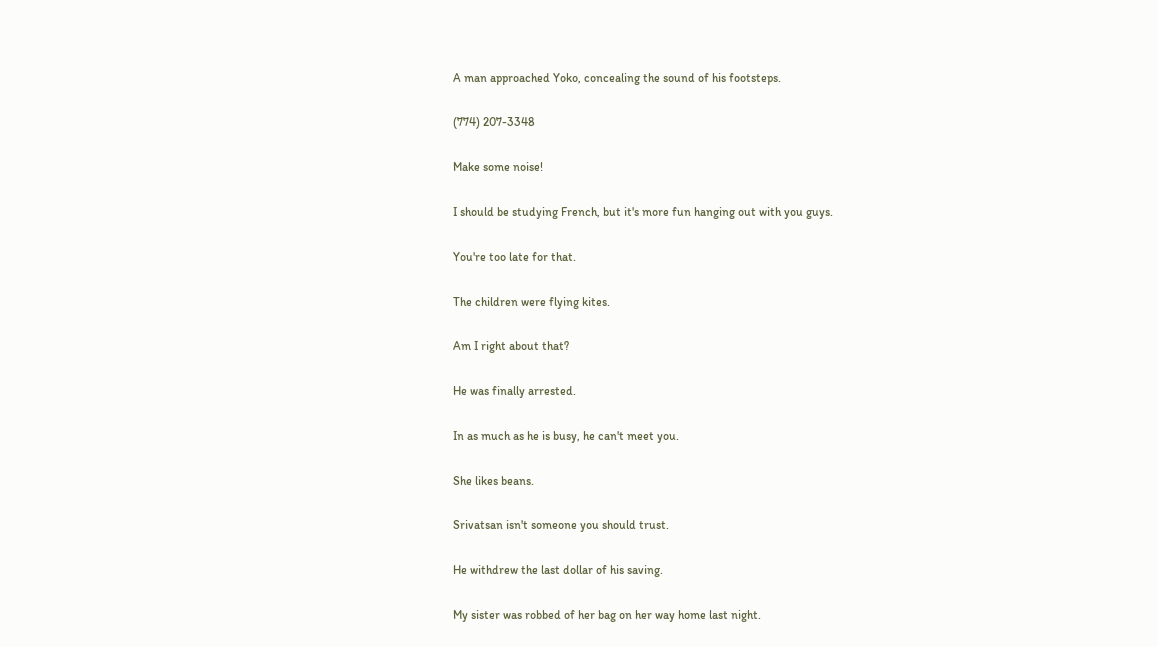A man approached Yoko, concealing the sound of his footsteps.

(774) 207-3348

Make some noise!

I should be studying French, but it's more fun hanging out with you guys.

You're too late for that.

The children were flying kites.

Am I right about that?

He was finally arrested.

In as much as he is busy, he can't meet you.

She likes beans.

Srivatsan isn't someone you should trust.

He withdrew the last dollar of his saving.

My sister was robbed of her bag on her way home last night.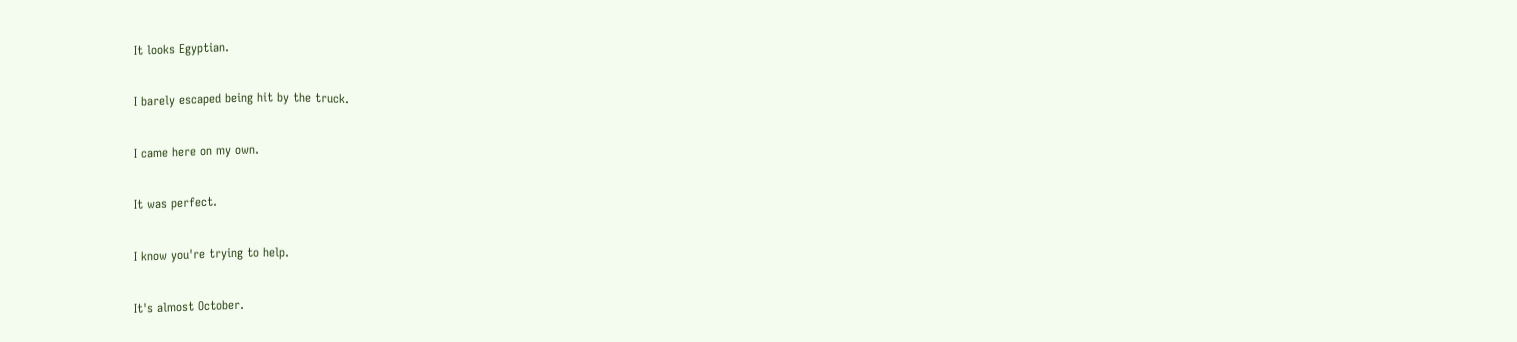It looks Egyptian.

I barely escaped being hit by the truck.

I came here on my own.

It was perfect.

I know you're trying to help.

It's almost October.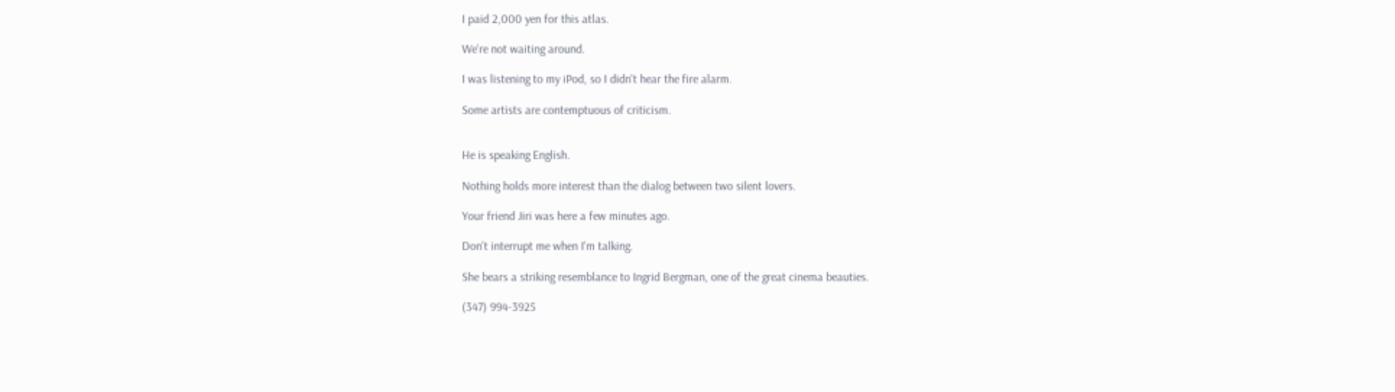I paid 2,000 yen for this atlas.

We're not waiting around.

I was listening to my iPod, so I didn't hear the fire alarm.

Some artists are contemptuous of criticism.


He is speaking English.

Nothing holds more interest than the dialog between two silent lovers.

Your friend Jiri was here a few minutes ago.

Don't interrupt me when I'm talking.

She bears a striking resemblance to Ingrid Bergman, one of the great cinema beauties.

(347) 994-3925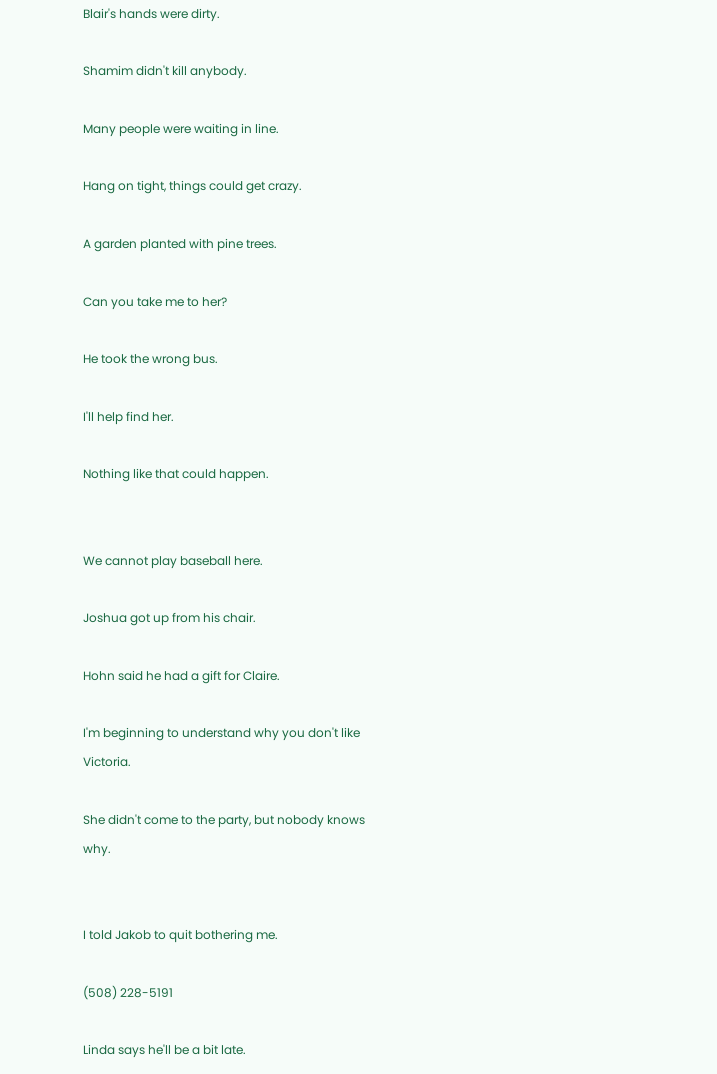Blair's hands were dirty.

Shamim didn't kill anybody.

Many people were waiting in line.

Hang on tight, things could get crazy.

A garden planted with pine trees.

Can you take me to her?

He took the wrong bus.

I'll help find her.

Nothing like that could happen.


We cannot play baseball here.

Joshua got up from his chair.

Hohn said he had a gift for Claire.

I'm beginning to understand why you don't like Victoria.

She didn't come to the party, but nobody knows why.


I told Jakob to quit bothering me.

(508) 228-5191

Linda says he'll be a bit late.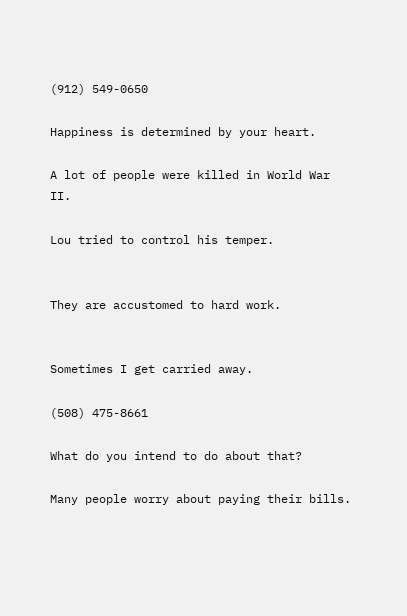(912) 549-0650

Happiness is determined by your heart.

A lot of people were killed in World War II.

Lou tried to control his temper.


They are accustomed to hard work.


Sometimes I get carried away.

(508) 475-8661

What do you intend to do about that?

Many people worry about paying their bills.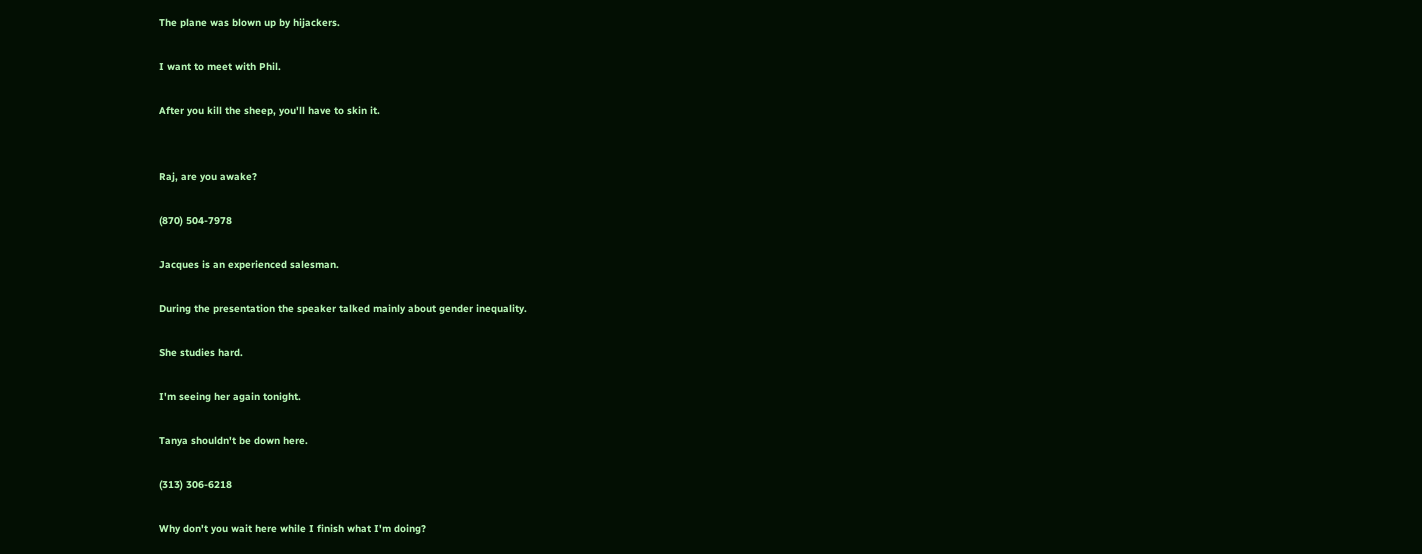The plane was blown up by hijackers.

I want to meet with Phil.

After you kill the sheep, you'll have to skin it.


Raj, are you awake?

(870) 504-7978

Jacques is an experienced salesman.

During the presentation the speaker talked mainly about gender inequality.

She studies hard.

I'm seeing her again tonight.

Tanya shouldn't be down here.

(313) 306-6218

Why don't you wait here while I finish what I'm doing?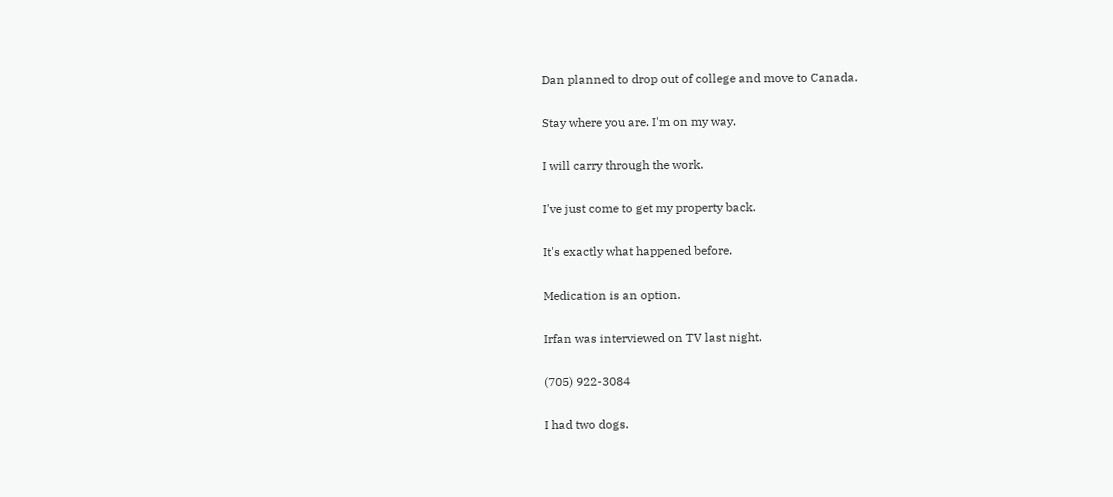Dan planned to drop out of college and move to Canada.

Stay where you are. I'm on my way.

I will carry through the work.

I've just come to get my property back.

It's exactly what happened before.

Medication is an option.

Irfan was interviewed on TV last night.

(705) 922-3084

I had two dogs.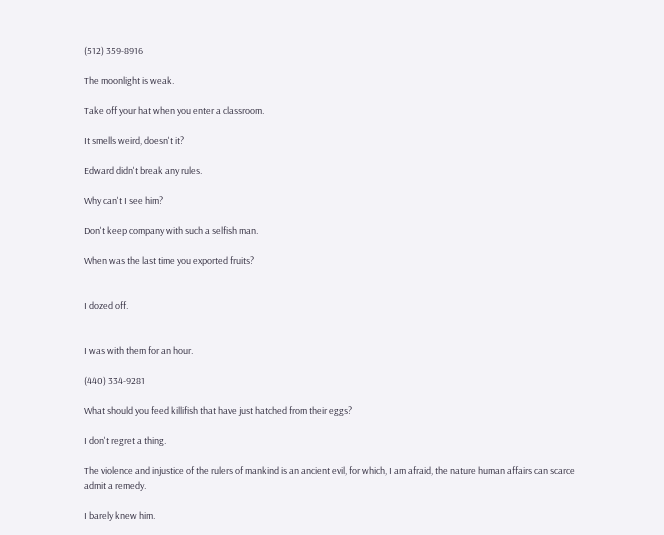(512) 359-8916

The moonlight is weak.

Take off your hat when you enter a classroom.

It smells weird, doesn't it?

Edward didn't break any rules.

Why can't I see him?

Don't keep company with such a selfish man.

When was the last time you exported fruits?


I dozed off.


I was with them for an hour.

(440) 334-9281

What should you feed killifish that have just hatched from their eggs?

I don't regret a thing.

The violence and injustice of the rulers of mankind is an ancient evil, for which, I am afraid, the nature human affairs can scarce admit a remedy.

I barely knew him.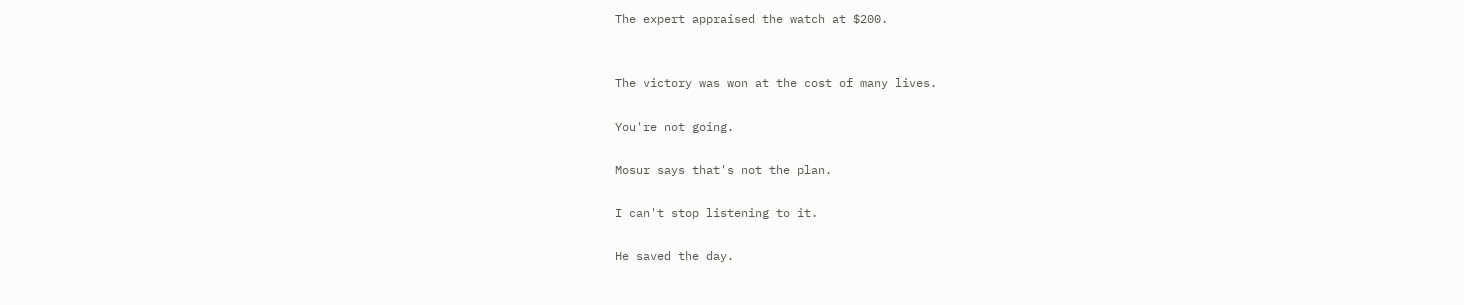The expert appraised the watch at $200.


The victory was won at the cost of many lives.

You're not going.

Mosur says that's not the plan.

I can't stop listening to it.

He saved the day.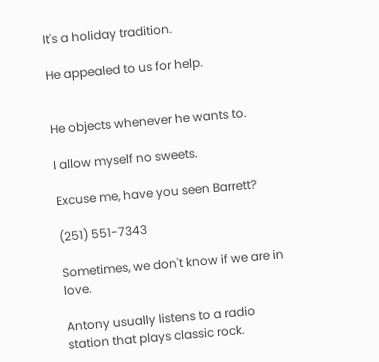It's a holiday tradition.

He appealed to us for help.


He objects whenever he wants to.

I allow myself no sweets.

Excuse me, have you seen Barrett?

(251) 551-7343

Sometimes, we don't know if we are in love.

Antony usually listens to a radio station that plays classic rock.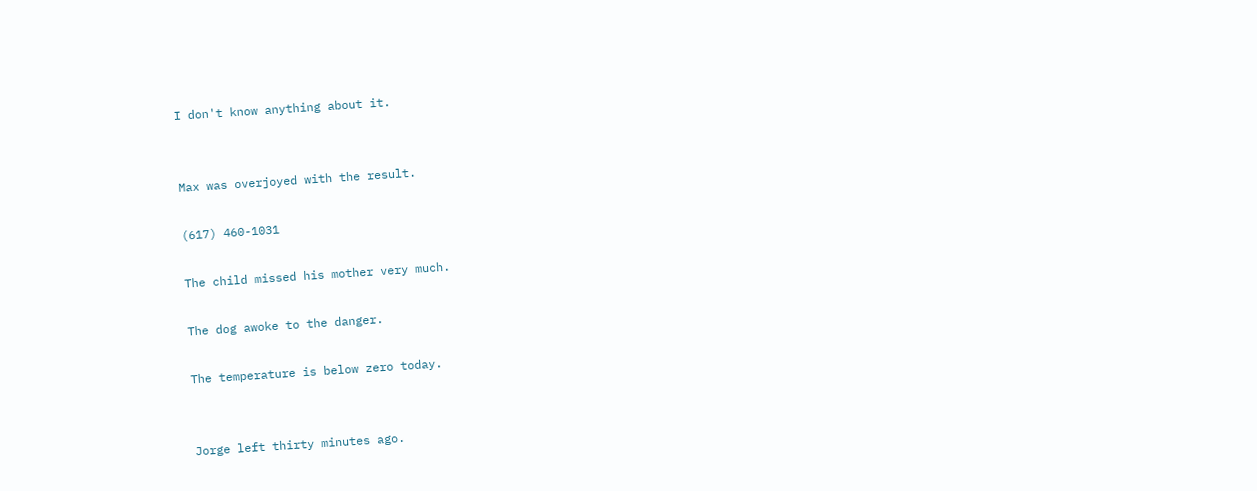I don't know anything about it.


Max was overjoyed with the result.

(617) 460-1031

The child missed his mother very much.

The dog awoke to the danger.

The temperature is below zero today.


Jorge left thirty minutes ago.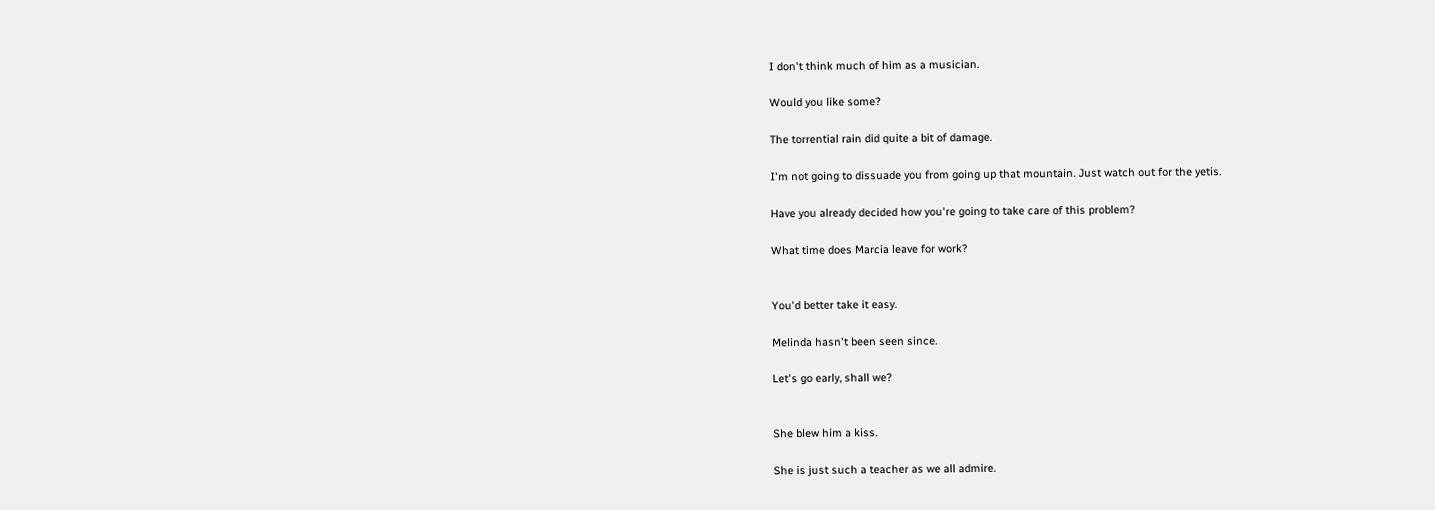I don't think much of him as a musician.

Would you like some?

The torrential rain did quite a bit of damage.

I'm not going to dissuade you from going up that mountain. Just watch out for the yetis.

Have you already decided how you're going to take care of this problem?

What time does Marcia leave for work?


You'd better take it easy.

Melinda hasn't been seen since.

Let's go early, shall we?


She blew him a kiss.

She is just such a teacher as we all admire.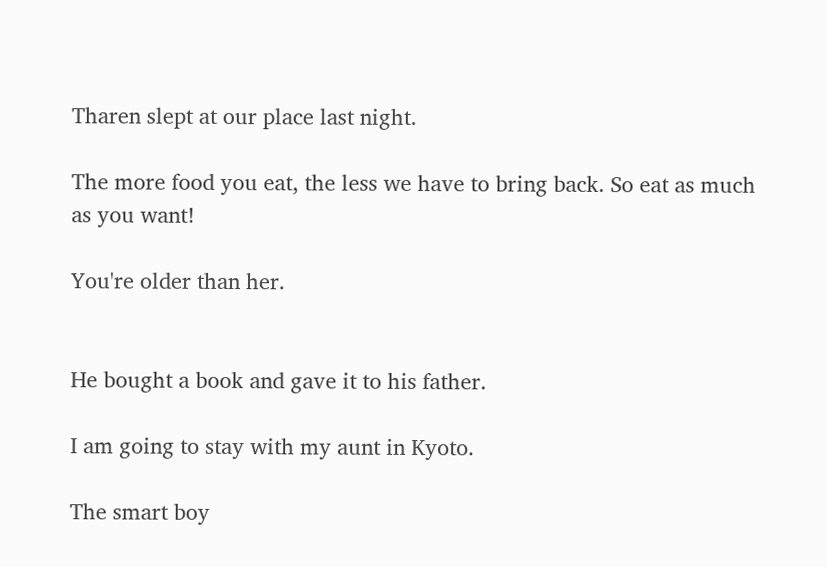Tharen slept at our place last night.

The more food you eat, the less we have to bring back. So eat as much as you want!

You're older than her.


He bought a book and gave it to his father.

I am going to stay with my aunt in Kyoto.

The smart boy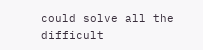could solve all the difficult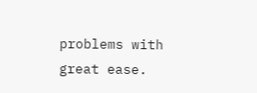problems with great ease.